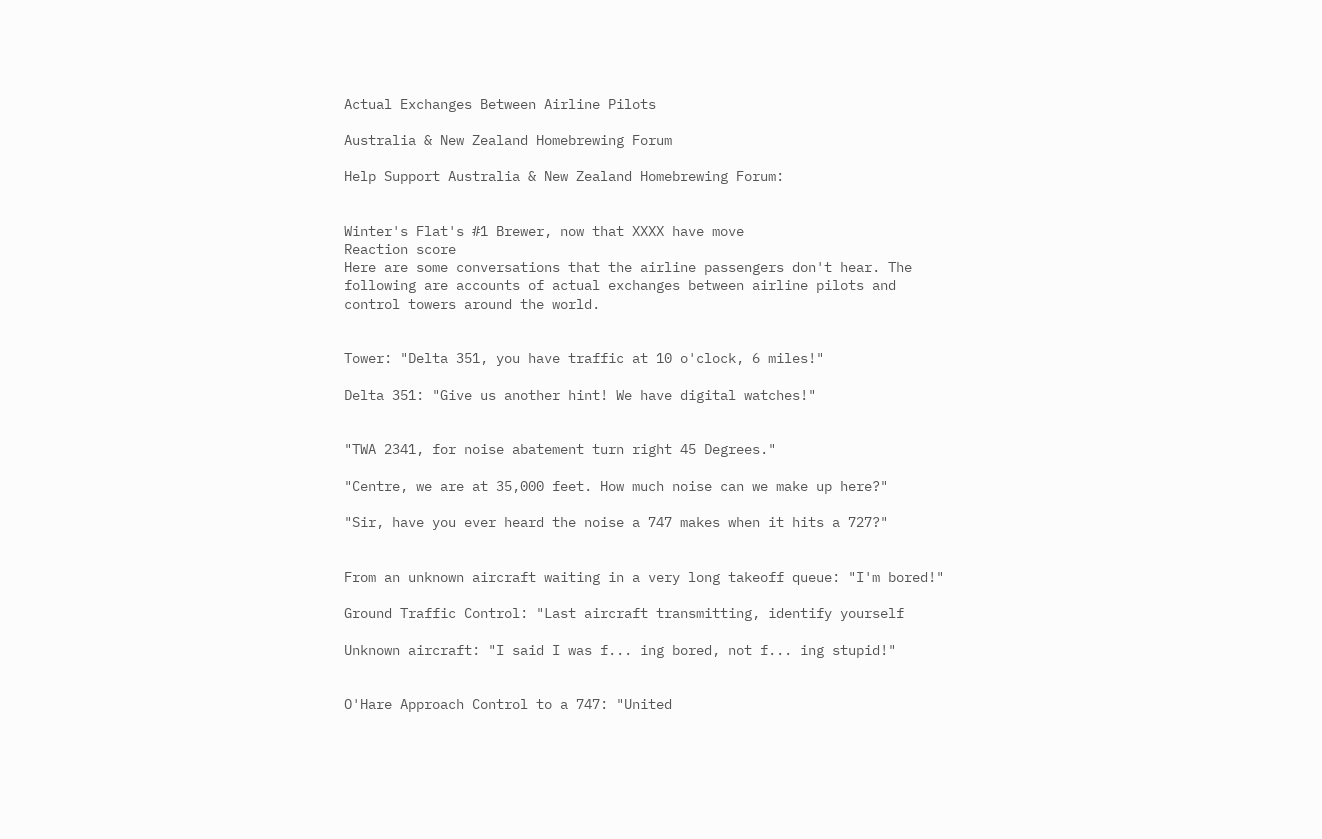Actual Exchanges Between Airline Pilots

Australia & New Zealand Homebrewing Forum

Help Support Australia & New Zealand Homebrewing Forum:


Winter's Flat's #1 Brewer, now that XXXX have move
Reaction score
Here are some conversations that the airline passengers don't hear. The
following are accounts of actual exchanges between airline pilots and
control towers around the world.


Tower: "Delta 351, you have traffic at 10 o'clock, 6 miles!"

Delta 351: "Give us another hint! We have digital watches!"


"TWA 2341, for noise abatement turn right 45 Degrees."

"Centre, we are at 35,000 feet. How much noise can we make up here?"

"Sir, have you ever heard the noise a 747 makes when it hits a 727?"


From an unknown aircraft waiting in a very long takeoff queue: "I'm bored!"

Ground Traffic Control: "Last aircraft transmitting, identify yourself

Unknown aircraft: "I said I was f... ing bored, not f... ing stupid!"


O'Hare Approach Control to a 747: "United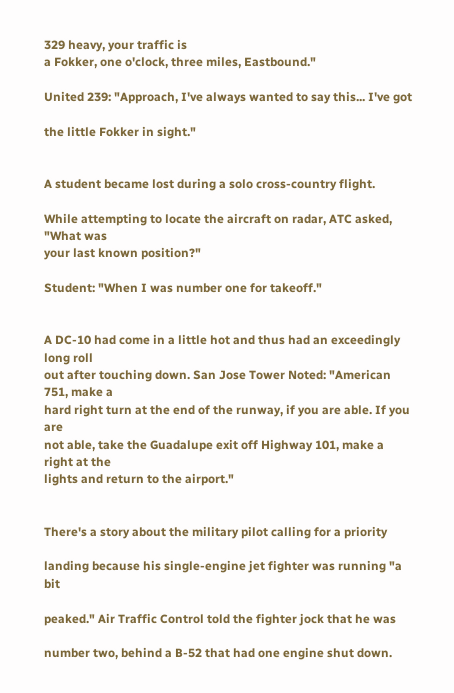329 heavy, your traffic is
a Fokker, one o'clock, three miles, Eastbound."

United 239: "Approach, I've always wanted to say this... I've got

the little Fokker in sight."


A student became lost during a solo cross-country flight.

While attempting to locate the aircraft on radar, ATC asked, "What was
your last known position?"

Student: "When I was number one for takeoff."


A DC-10 had come in a little hot and thus had an exceedingly long roll
out after touching down. San Jose Tower Noted: "American 751, make a
hard right turn at the end of the runway, if you are able. If you are
not able, take the Guadalupe exit off Highway 101, make a right at the
lights and return to the airport."


There's a story about the military pilot calling for a priority

landing because his single-engine jet fighter was running "a bit

peaked." Air Traffic Control told the fighter jock that he was

number two, behind a B-52 that had one engine shut down.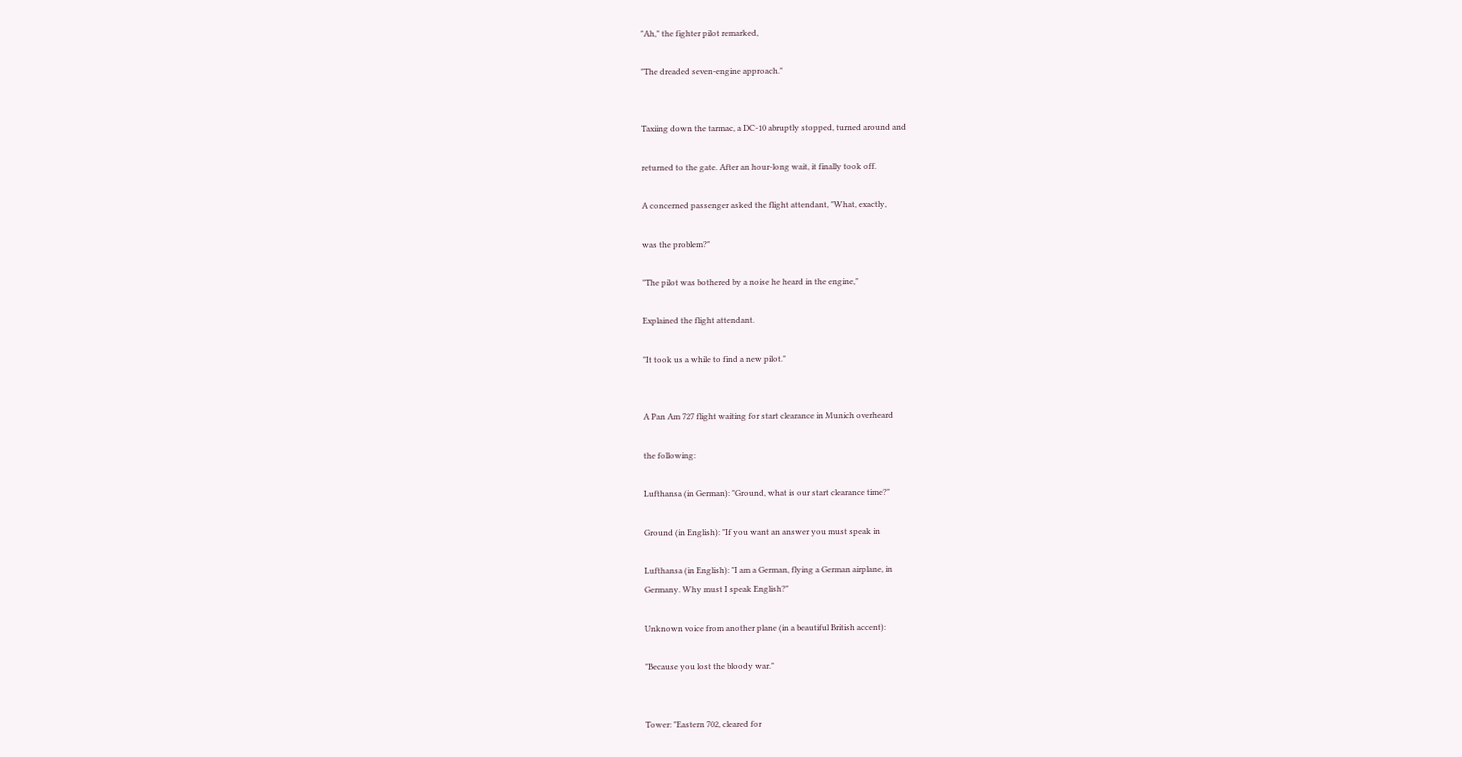"Ah," the fighter pilot remarked,

"The dreaded seven-engine approach."


Taxiing down the tarmac, a DC-10 abruptly stopped, turned around and

returned to the gate. After an hour-long wait, it finally took off.

A concerned passenger asked the flight attendant, "What, exactly,

was the problem?"

"The pilot was bothered by a noise he heard in the engine,"

Explained the flight attendant.

"It took us a while to find a new pilot."


A Pan Am 727 flight waiting for start clearance in Munich overheard

the following:

Lufthansa (in German): "Ground, what is our start clearance time?"

Ground (in English): "If you want an answer you must speak in

Lufthansa (in English): "I am a German, flying a German airplane, in
Germany. Why must I speak English?"

Unknown voice from another plane (in a beautiful British accent):

"Because you lost the bloody war."


Tower: "Eastern 702, cleared for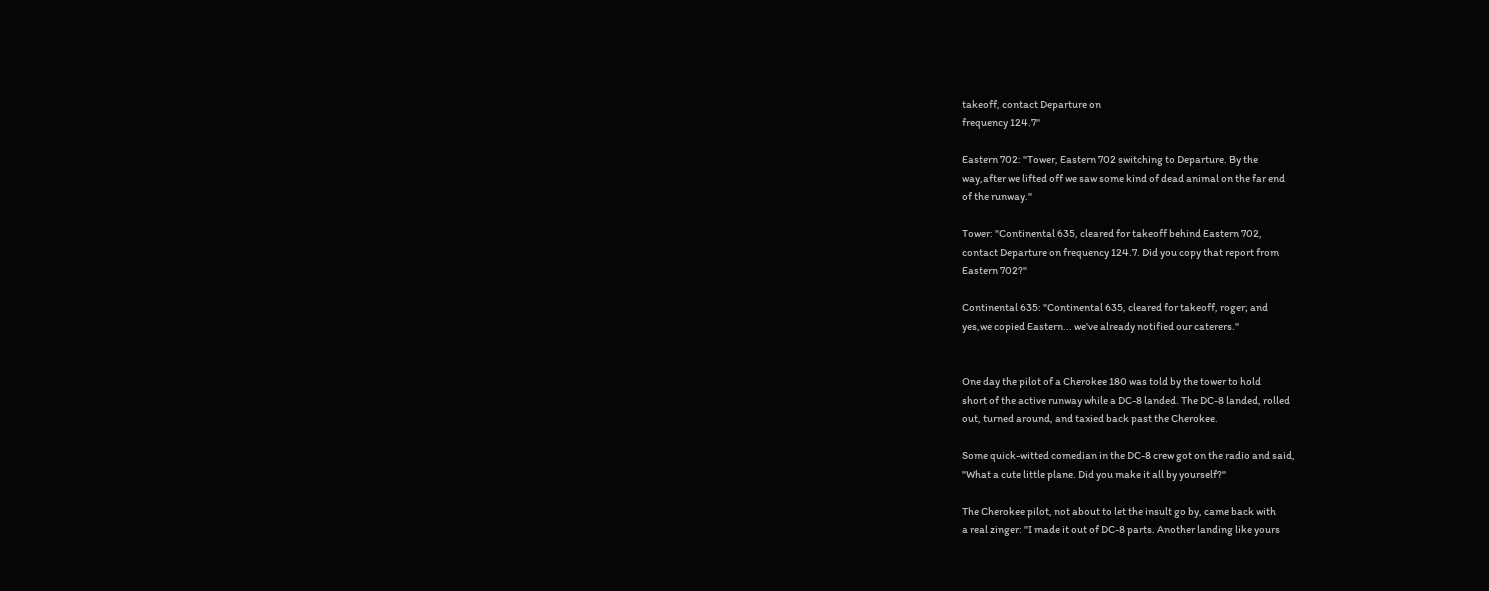takeoff, contact Departure on
frequency 124.7"

Eastern 702: "Tower, Eastern 702 switching to Departure. By the
way,after we lifted off we saw some kind of dead animal on the far end
of the runway."

Tower: "Continental 635, cleared for takeoff behind Eastern 702,
contact Departure on frequency 124.7. Did you copy that report from
Eastern 702?"

Continental 635: "Continental 635, cleared for takeoff, roger; and
yes,we copied Eastern... we've already notified our caterers."


One day the pilot of a Cherokee 180 was told by the tower to hold
short of the active runway while a DC-8 landed. The DC-8 landed, rolled
out, turned around, and taxied back past the Cherokee.

Some quick-witted comedian in the DC-8 crew got on the radio and said,
"What a cute little plane. Did you make it all by yourself?"

The Cherokee pilot, not about to let the insult go by, came back with
a real zinger: "I made it out of DC-8 parts. Another landing like yours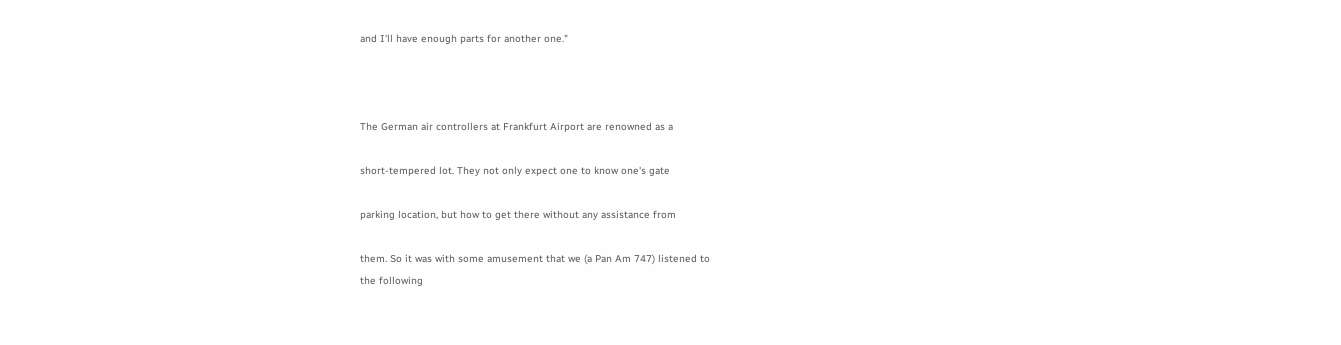and I'll have enough parts for another one."



The German air controllers at Frankfurt Airport are renowned as a

short-tempered lot. They not only expect one to know one's gate

parking location, but how to get there without any assistance from

them. So it was with some amusement that we (a Pan Am 747) listened to
the following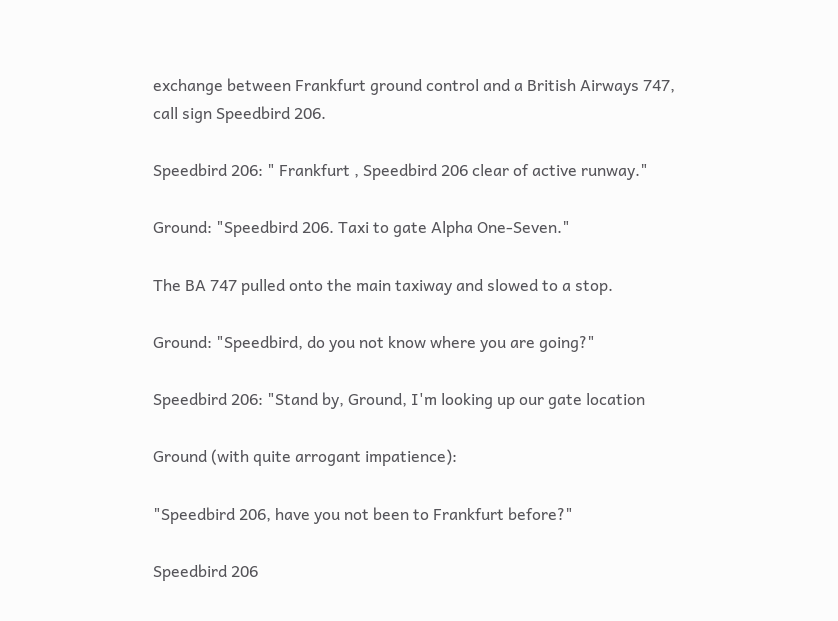exchange between Frankfurt ground control and a British Airways 747,
call sign Speedbird 206.

Speedbird 206: " Frankfurt , Speedbird 206 clear of active runway."

Ground: "Speedbird 206. Taxi to gate Alpha One-Seven."

The BA 747 pulled onto the main taxiway and slowed to a stop.

Ground: "Speedbird, do you not know where you are going?"

Speedbird 206: "Stand by, Ground, I'm looking up our gate location

Ground (with quite arrogant impatience):

"Speedbird 206, have you not been to Frankfurt before?"

Speedbird 206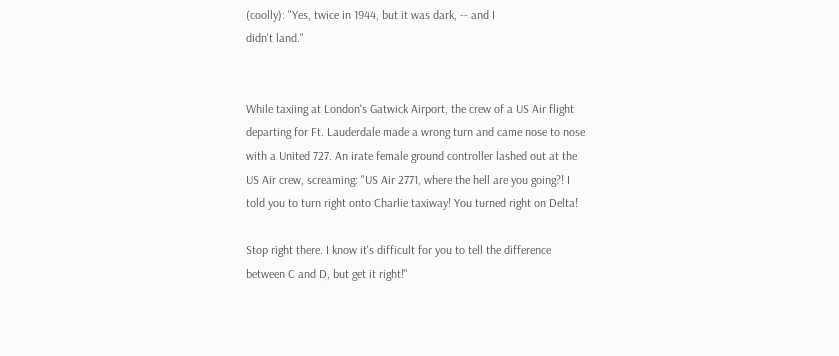(coolly): "Yes, twice in 1944, but it was dark, -- and I
didn't land."


While taxiing at London's Gatwick Airport, the crew of a US Air flight
departing for Ft. Lauderdale made a wrong turn and came nose to nose
with a United 727. An irate female ground controller lashed out at the
US Air crew, screaming: "US Air 2771, where the hell are you going?! I
told you to turn right onto Charlie taxiway! You turned right on Delta!

Stop right there. I know it's difficult for you to tell the difference
between C and D, but get it right!"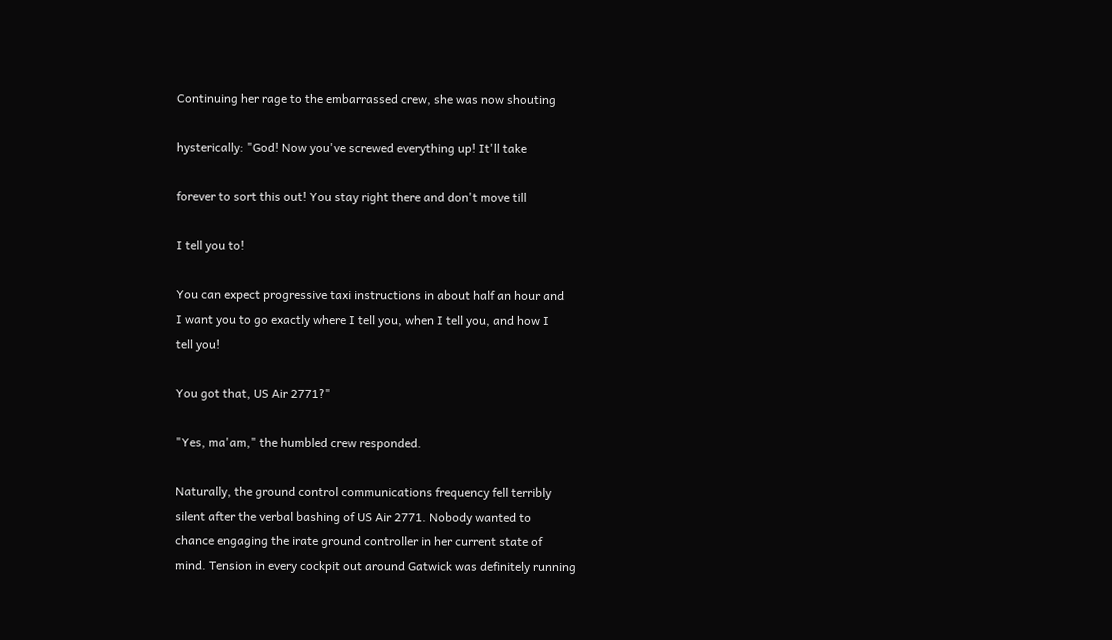Continuing her rage to the embarrassed crew, she was now shouting

hysterically: "God! Now you've screwed everything up! It'll take

forever to sort this out! You stay right there and don't move till

I tell you to!

You can expect progressive taxi instructions in about half an hour and
I want you to go exactly where I tell you, when I tell you, and how I
tell you!

You got that, US Air 2771?"

"Yes, ma'am," the humbled crew responded.

Naturally, the ground control communications frequency fell terribly
silent after the verbal bashing of US Air 2771. Nobody wanted to
chance engaging the irate ground controller in her current state of
mind. Tension in every cockpit out around Gatwick was definitely running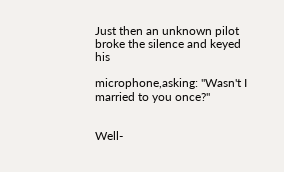Just then an unknown pilot broke the silence and keyed his

microphone,asking: "Wasn't I married to you once?"


Well-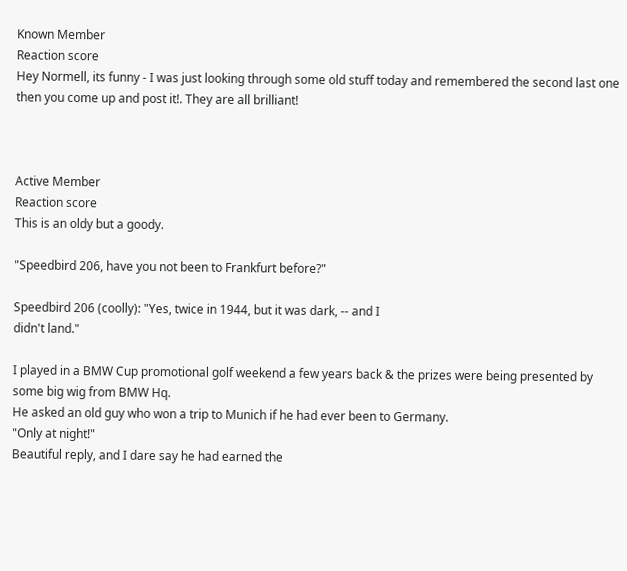Known Member
Reaction score
Hey Normell, its funny - I was just looking through some old stuff today and remembered the second last one then you come up and post it!. They are all brilliant!



Active Member
Reaction score
This is an oldy but a goody.

"Speedbird 206, have you not been to Frankfurt before?"

Speedbird 206 (coolly): "Yes, twice in 1944, but it was dark, -- and I
didn't land."

I played in a BMW Cup promotional golf weekend a few years back & the prizes were being presented by some big wig from BMW Hq.
He asked an old guy who won a trip to Munich if he had ever been to Germany.
"Only at night!"
Beautiful reply, and I dare say he had earned the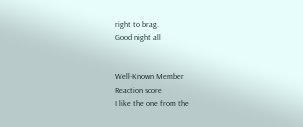right to brag.
Good night all


Well-Known Member
Reaction score
I like the one from the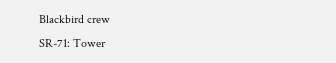Blackbird crew
SR-71: Tower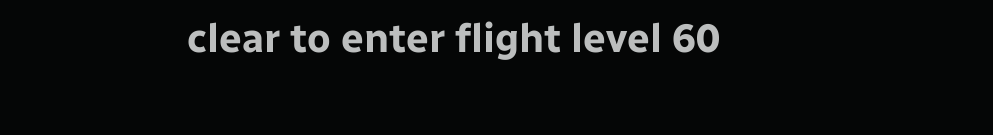clear to enter flight level 60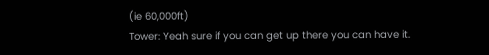(ie 60,000ft)
Tower: Yeah sure if you can get up there you can have it.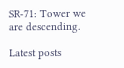SR-71: Tower we are descending.

Latest posts